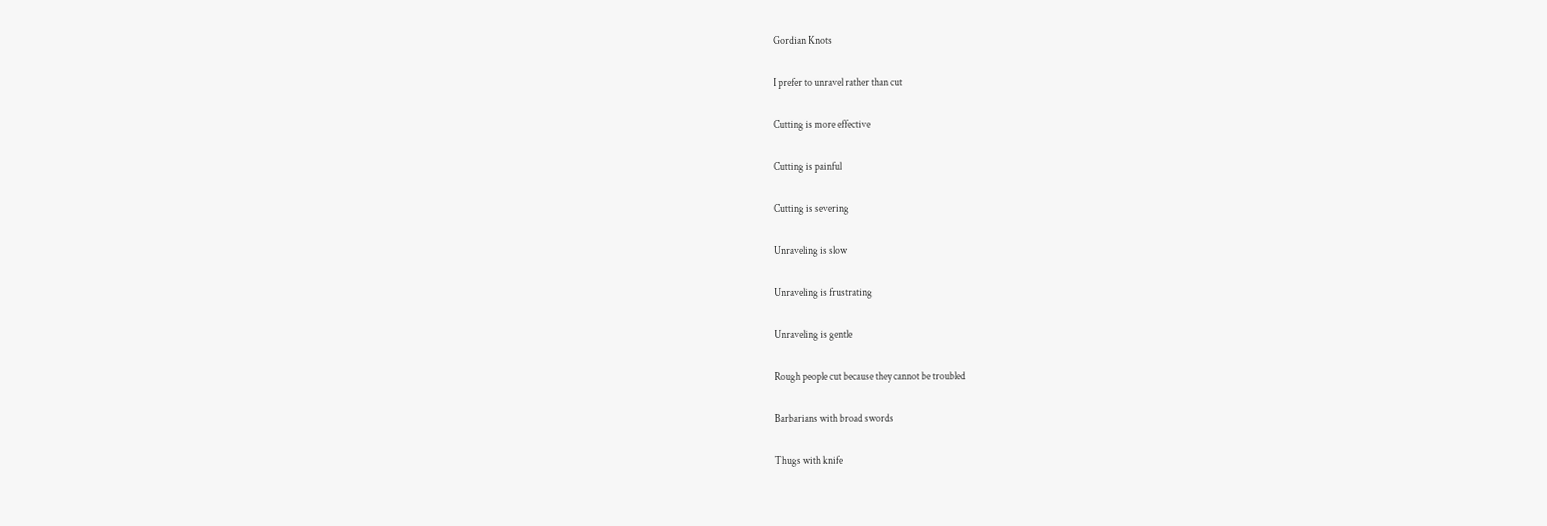Gordian Knots

I prefer to unravel rather than cut

Cutting is more effective

Cutting is painful

Cutting is severing

Unraveling is slow

Unraveling is frustrating

Unraveling is gentle

Rough people cut because they cannot be troubled

Barbarians with broad swords

Thugs with knife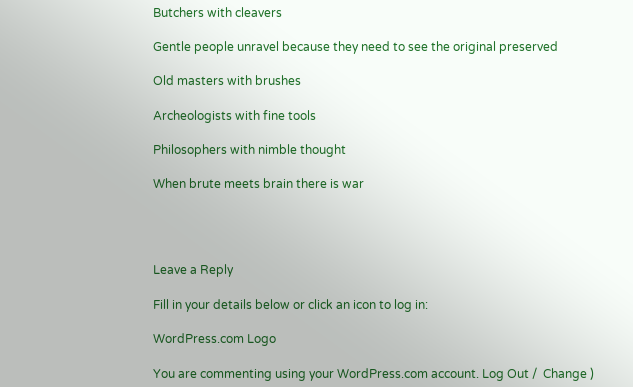Butchers with cleavers

Gentle people unravel because they need to see the original preserved

Old masters with brushes

Archeologists with fine tools

Philosophers with nimble thought

When brute meets brain there is war




Leave a Reply

Fill in your details below or click an icon to log in:

WordPress.com Logo

You are commenting using your WordPress.com account. Log Out /  Change )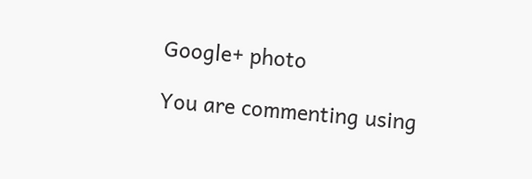Google+ photo

You are commenting using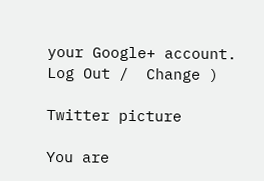your Google+ account. Log Out /  Change )

Twitter picture

You are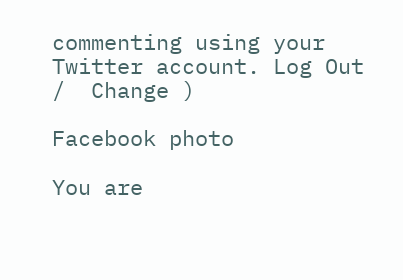commenting using your Twitter account. Log Out /  Change )

Facebook photo

You are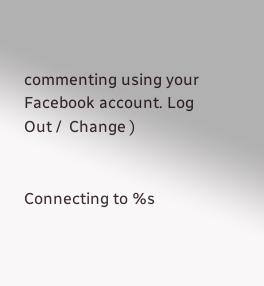commenting using your Facebook account. Log Out /  Change )


Connecting to %s